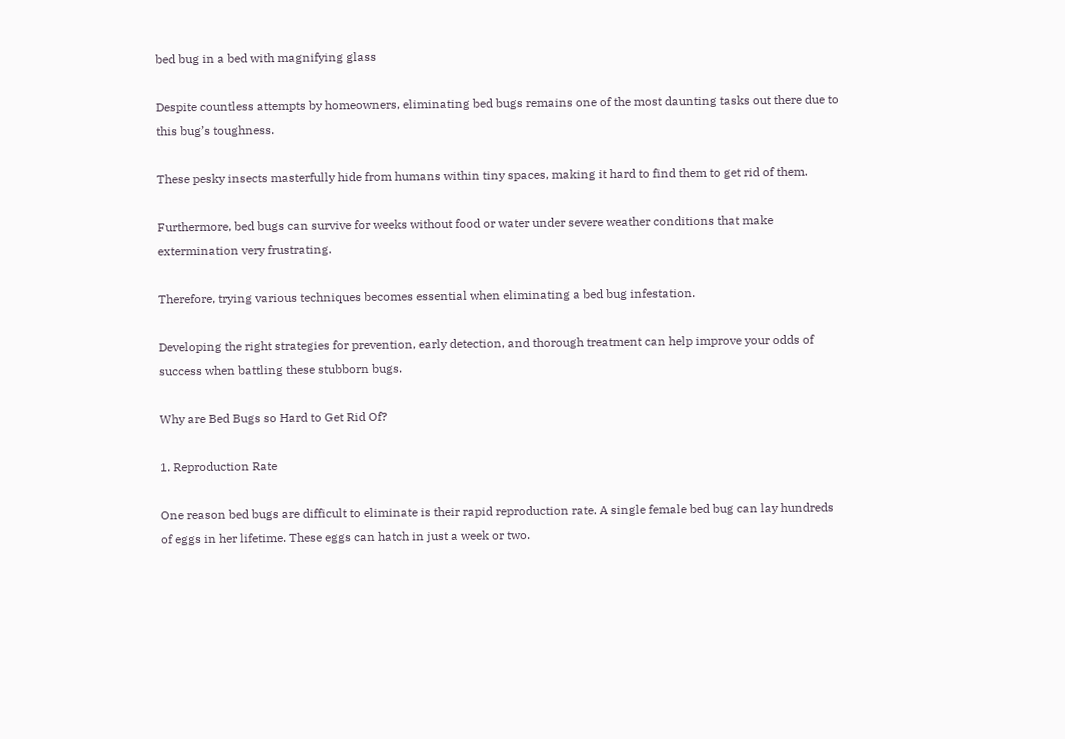bed bug in a bed with magnifying glass

Despite countless attempts by homeowners, eliminating bed bugs remains one of the most daunting tasks out there due to this bug’s toughness.

These pesky insects masterfully hide from humans within tiny spaces, making it hard to find them to get rid of them.

Furthermore, bed bugs can survive for weeks without food or water under severe weather conditions that make extermination very frustrating.

Therefore, trying various techniques becomes essential when eliminating a bed bug infestation.

Developing the right strategies for prevention, early detection, and thorough treatment can help improve your odds of success when battling these stubborn bugs.

Why are Bed Bugs so Hard to Get Rid Of?

1. Reproduction Rate

One reason bed bugs are difficult to eliminate is their rapid reproduction rate. A single female bed bug can lay hundreds of eggs in her lifetime. These eggs can hatch in just a week or two.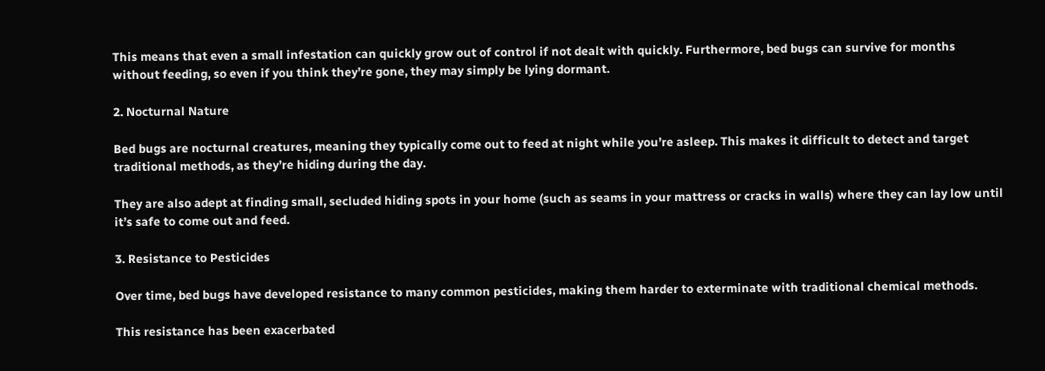This means that even a small infestation can quickly grow out of control if not dealt with quickly. Furthermore, bed bugs can survive for months without feeding, so even if you think they’re gone, they may simply be lying dormant.

2. Nocturnal Nature

Bed bugs are nocturnal creatures, meaning they typically come out to feed at night while you’re asleep. This makes it difficult to detect and target traditional methods, as they’re hiding during the day.

They are also adept at finding small, secluded hiding spots in your home (such as seams in your mattress or cracks in walls) where they can lay low until it’s safe to come out and feed.

3. Resistance to Pesticides

Over time, bed bugs have developed resistance to many common pesticides, making them harder to exterminate with traditional chemical methods.

This resistance has been exacerbated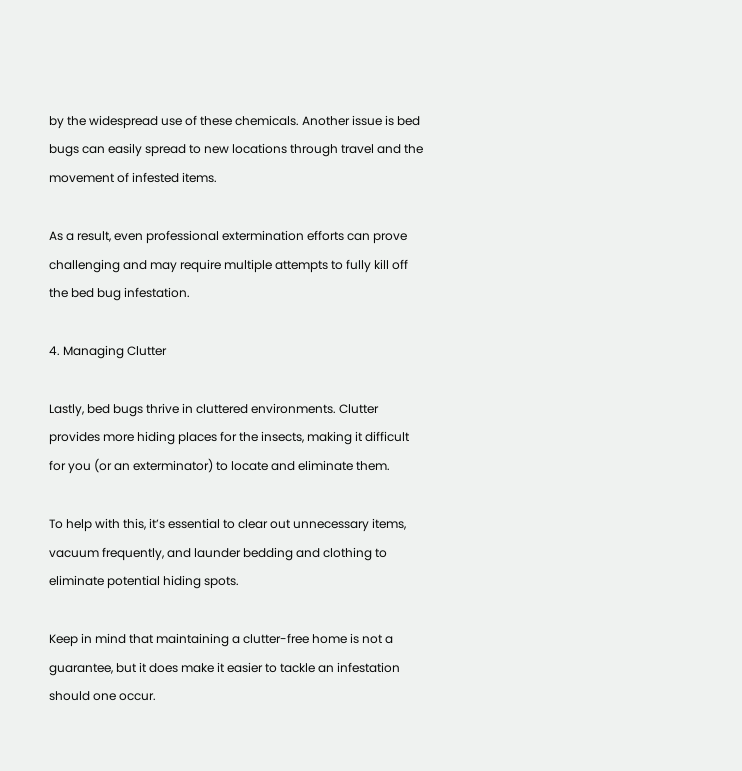by the widespread use of these chemicals. Another issue is bed bugs can easily spread to new locations through travel and the movement of infested items.

As a result, even professional extermination efforts can prove challenging and may require multiple attempts to fully kill off the bed bug infestation.

4. Managing Clutter

Lastly, bed bugs thrive in cluttered environments. Clutter provides more hiding places for the insects, making it difficult for you (or an exterminator) to locate and eliminate them.

To help with this, it’s essential to clear out unnecessary items, vacuum frequently, and launder bedding and clothing to eliminate potential hiding spots.

Keep in mind that maintaining a clutter-free home is not a guarantee, but it does make it easier to tackle an infestation should one occur.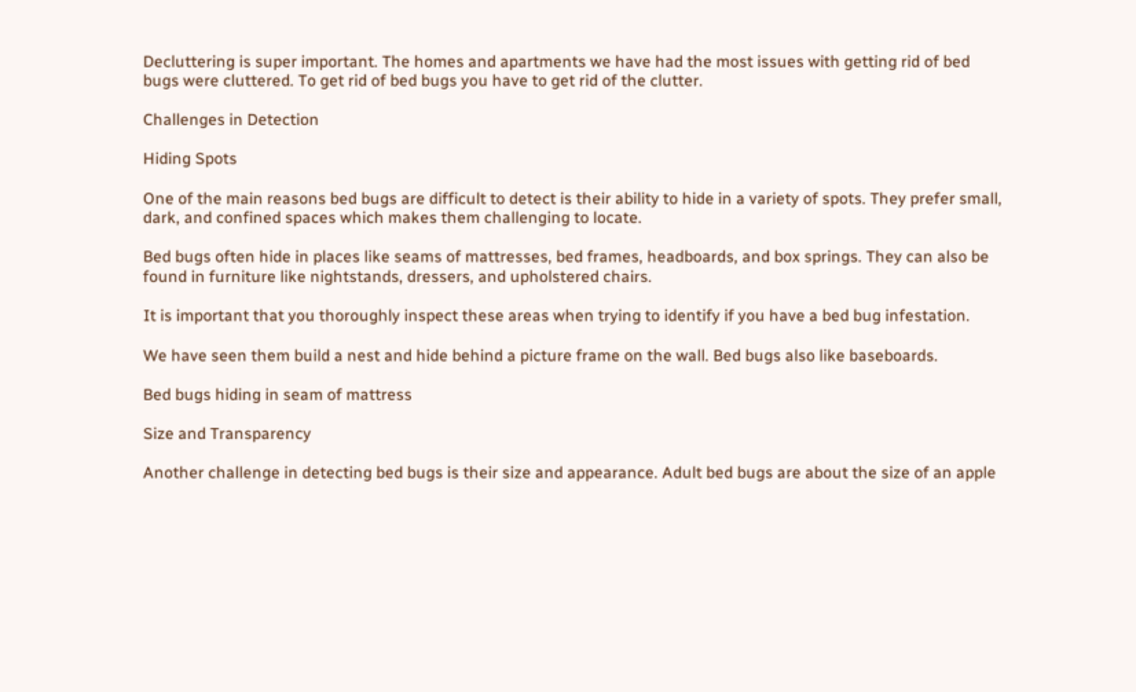Decluttering is super important. The homes and apartments we have had the most issues with getting rid of bed bugs were cluttered. To get rid of bed bugs you have to get rid of the clutter.

Challenges in Detection

Hiding Spots

One of the main reasons bed bugs are difficult to detect is their ability to hide in a variety of spots. They prefer small, dark, and confined spaces which makes them challenging to locate.

Bed bugs often hide in places like seams of mattresses, bed frames, headboards, and box springs. They can also be found in furniture like nightstands, dressers, and upholstered chairs.

It is important that you thoroughly inspect these areas when trying to identify if you have a bed bug infestation.

We have seen them build a nest and hide behind a picture frame on the wall. Bed bugs also like baseboards.

Bed bugs hiding in seam of mattress

Size and Transparency

Another challenge in detecting bed bugs is their size and appearance. Adult bed bugs are about the size of an apple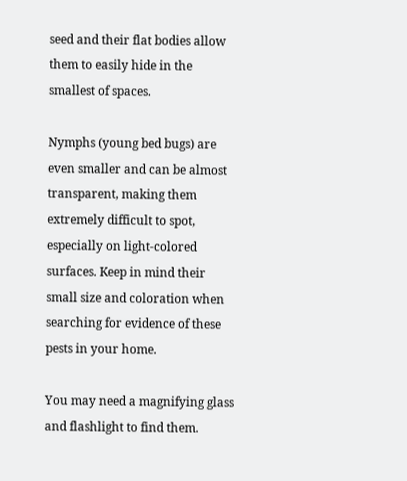seed and their flat bodies allow them to easily hide in the smallest of spaces.

Nymphs (young bed bugs) are even smaller and can be almost transparent, making them extremely difficult to spot, especially on light-colored surfaces. Keep in mind their small size and coloration when searching for evidence of these pests in your home.

You may need a magnifying glass and flashlight to find them.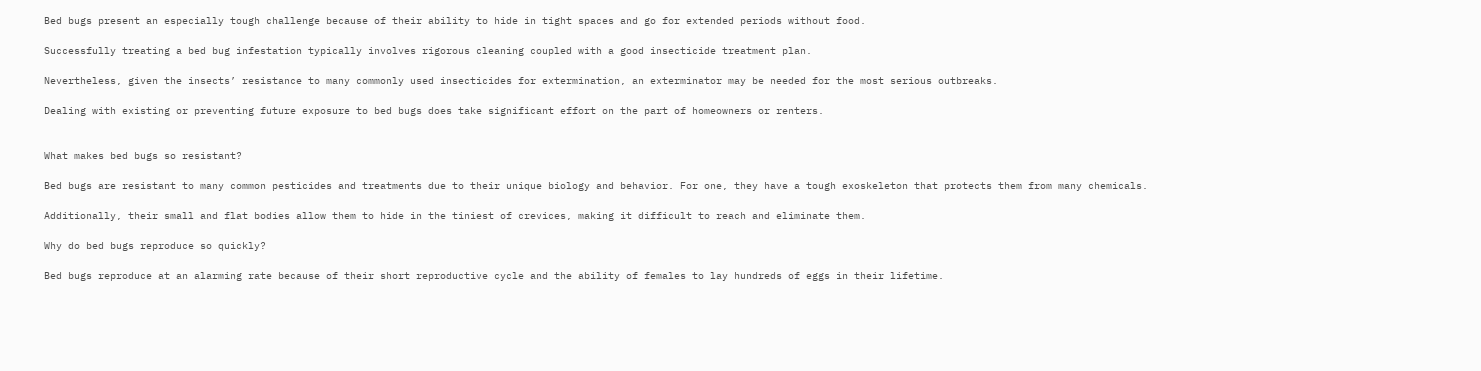Bed bugs present an especially tough challenge because of their ability to hide in tight spaces and go for extended periods without food.

Successfully treating a bed bug infestation typically involves rigorous cleaning coupled with a good insecticide treatment plan.

Nevertheless, given the insects’ resistance to many commonly used insecticides for extermination, an exterminator may be needed for the most serious outbreaks.

Dealing with existing or preventing future exposure to bed bugs does take significant effort on the part of homeowners or renters.


What makes bed bugs so resistant?

Bed bugs are resistant to many common pesticides and treatments due to their unique biology and behavior. For one, they have a tough exoskeleton that protects them from many chemicals.

Additionally, their small and flat bodies allow them to hide in the tiniest of crevices, making it difficult to reach and eliminate them.

Why do bed bugs reproduce so quickly?

Bed bugs reproduce at an alarming rate because of their short reproductive cycle and the ability of females to lay hundreds of eggs in their lifetime.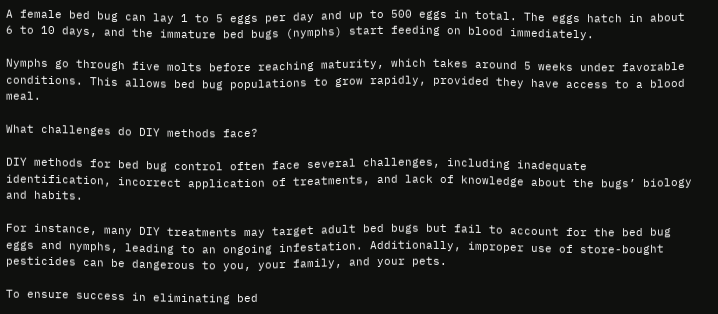A female bed bug can lay 1 to 5 eggs per day and up to 500 eggs in total. The eggs hatch in about 6 to 10 days, and the immature bed bugs (nymphs) start feeding on blood immediately.

Nymphs go through five molts before reaching maturity, which takes around 5 weeks under favorable conditions. This allows bed bug populations to grow rapidly, provided they have access to a blood meal.

What challenges do DIY methods face?

DIY methods for bed bug control often face several challenges, including inadequate identification, incorrect application of treatments, and lack of knowledge about the bugs’ biology and habits.

For instance, many DIY treatments may target adult bed bugs but fail to account for the bed bug eggs and nymphs, leading to an ongoing infestation. Additionally, improper use of store-bought pesticides can be dangerous to you, your family, and your pets.

To ensure success in eliminating bed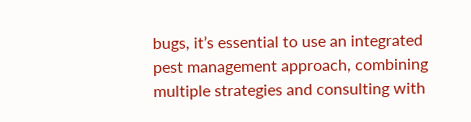bugs, it’s essential to use an integrated pest management approach, combining multiple strategies and consulting with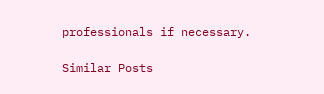professionals if necessary.

Similar Posts